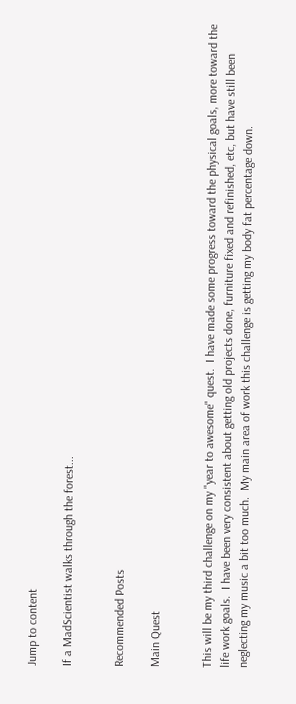Jump to content

If a MadScientist walks through the forest...


Recommended Posts

Main Quest


This will be my third challenge on my "year to awesome" quest.  I have made some progress toward the physical goals, more toward the life work goals.  I have been very consistent about getting old projects done, furniture fixed and refinished, etc, but have still been neglecting my music a bit too much.  My main area of work this challenge is getting my body fat percentage down.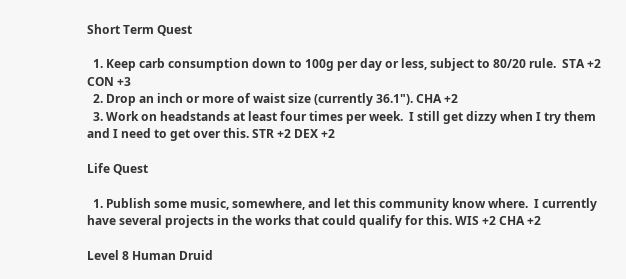Short Term Quest

  1. Keep carb consumption down to 100g per day or less, subject to 80/20 rule.  STA +2 CON +3
  2. Drop an inch or more of waist size (currently 36.1"). CHA +2
  3. Work on headstands at least four times per week.  I still get dizzy when I try them and I need to get over this. STR +2 DEX +2

Life Quest

  1. Publish some music, somewhere, and let this community know where.  I currently have several projects in the works that could qualify for this. WIS +2 CHA +2

Level 8 Human Druid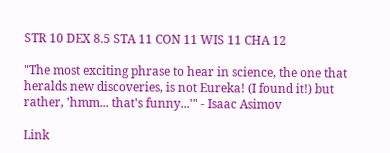STR 10 DEX 8.5 STA 11 CON 11 WIS 11 CHA 12

"The most exciting phrase to hear in science, the one that heralds new discoveries, is not Eureka! (I found it!) but rather, 'hmm... that's funny...'" - Isaac Asimov

Link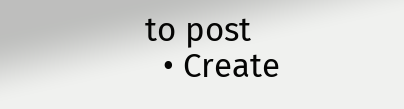to post
  • Create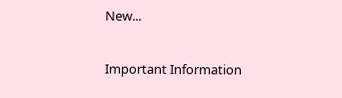New...

Important Information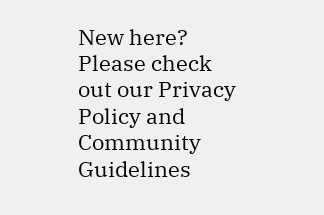New here? Please check out our Privacy Policy and Community Guidelines